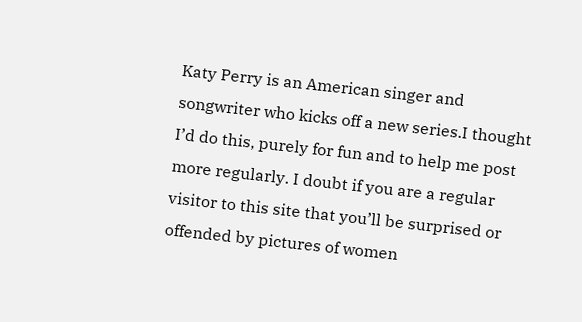Katy Perry is an American singer and songwriter who kicks off a new series.I thought I’d do this, purely for fun and to help me post more regularly. I doubt if you are a regular visitor to this site that you’ll be surprised or offended by pictures of women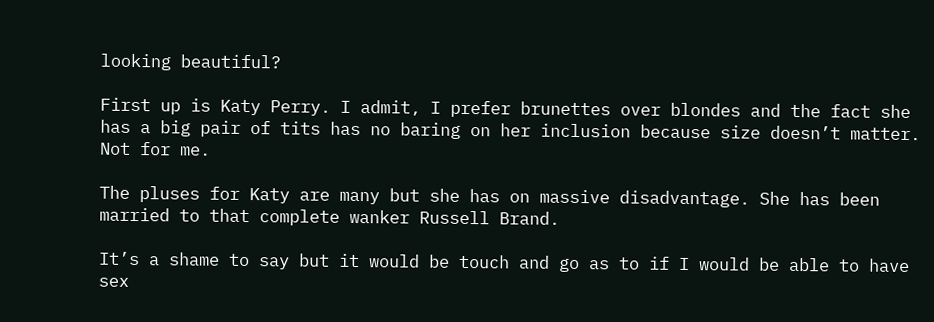looking beautiful?

First up is Katy Perry. I admit, I prefer brunettes over blondes and the fact she has a big pair of tits has no baring on her inclusion because size doesn’t matter. Not for me.

The pluses for Katy are many but she has on massive disadvantage. She has been married to that complete wanker Russell Brand.

It’s a shame to say but it would be touch and go as to if I would be able to have sex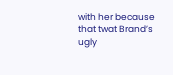with her because that twat Brand’s ugly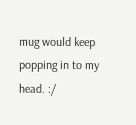mug would keep popping in to my head. :/